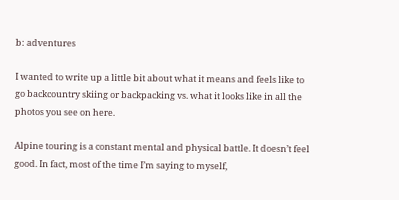b: adventures

I wanted to write up a little bit about what it means and feels like to go backcountry skiing or backpacking vs. what it looks like in all the photos you see on here.

Alpine touring is a constant mental and physical battle. It doesn’t feel good. In fact, most of the time I’m saying to myself,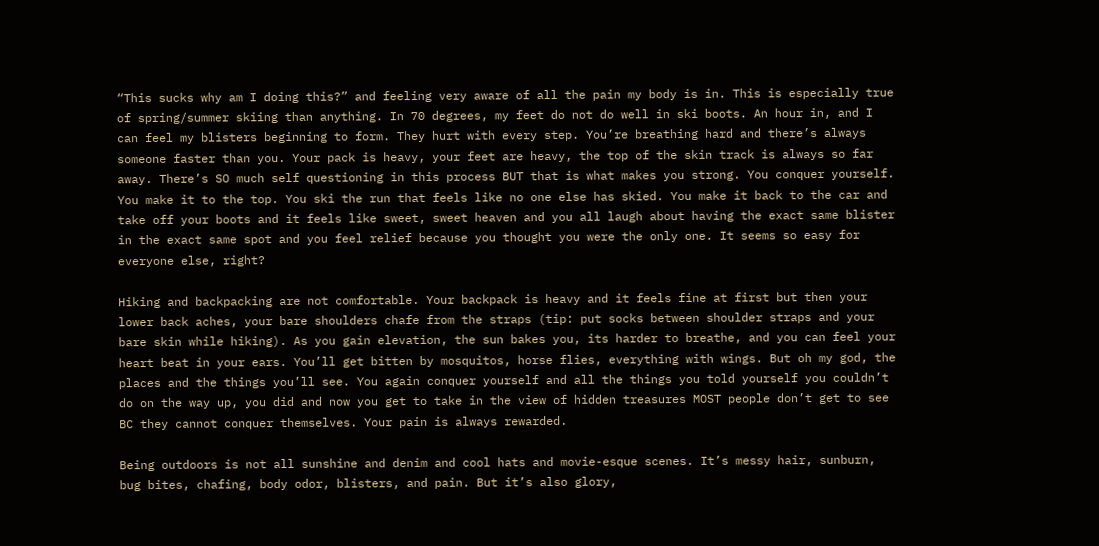“This sucks why am I doing this?” and feeling very aware of all the pain my body is in. This is especially true of spring/summer skiing than anything. In 70 degrees, my feet do not do well in ski boots. An hour in, and I can feel my blisters beginning to form. They hurt with every step. You’re breathing hard and there’s always someone faster than you. Your pack is heavy, your feet are heavy, the top of the skin track is always so far away. There’s SO much self questioning in this process BUT that is what makes you strong. You conquer yourself. You make it to the top. You ski the run that feels like no one else has skied. You make it back to the car and take off your boots and it feels like sweet, sweet heaven and you all laugh about having the exact same blister in the exact same spot and you feel relief because you thought you were the only one. It seems so easy for everyone else, right?

Hiking and backpacking are not comfortable. Your backpack is heavy and it feels fine at first but then your lower back aches, your bare shoulders chafe from the straps (tip: put socks between shoulder straps and your bare skin while hiking). As you gain elevation, the sun bakes you, its harder to breathe, and you can feel your heart beat in your ears. You’ll get bitten by mosquitos, horse flies, everything with wings. But oh my god, the places and the things you’ll see. You again conquer yourself and all the things you told yourself you couldn’t do on the way up, you did and now you get to take in the view of hidden treasures MOST people don’t get to see BC they cannot conquer themselves. Your pain is always rewarded.

Being outdoors is not all sunshine and denim and cool hats and movie-esque scenes. It’s messy hair, sunburn, bug bites, chafing, body odor, blisters, and pain. But it’s also glory,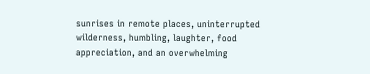sunrises in remote places, uninterrupted wilderness, humbling, laughter, food appreciation, and an overwhelming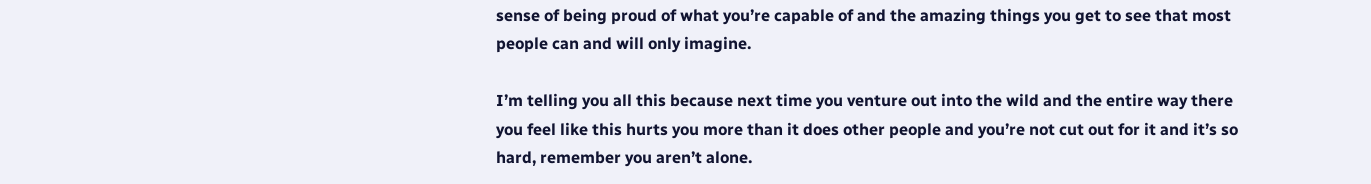sense of being proud of what you’re capable of and the amazing things you get to see that most people can and will only imagine.

I’m telling you all this because next time you venture out into the wild and the entire way there you feel like this hurts you more than it does other people and you’re not cut out for it and it’s so hard, remember you aren’t alone.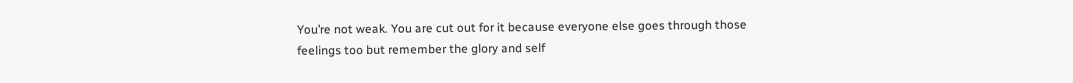You’re not weak. You are cut out for it because everyone else goes through those feelings too but remember the glory and self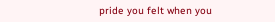pride you felt when you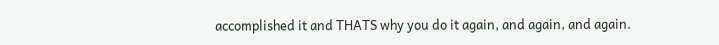accomplished it and THATS why you do it again, and again, and again.